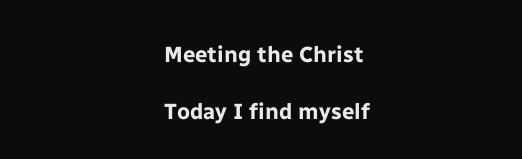Meeting the Christ

Today I find myself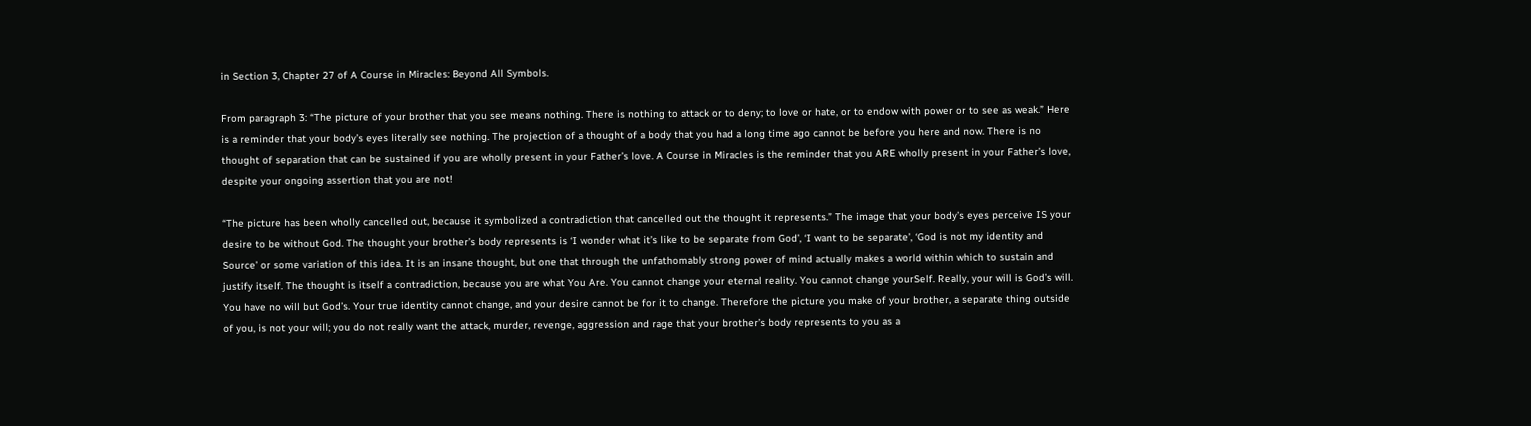in Section 3, Chapter 27 of A Course in Miracles: Beyond All Symbols.

From paragraph 3: “The picture of your brother that you see means nothing. There is nothing to attack or to deny; to love or hate, or to endow with power or to see as weak.” Here is a reminder that your body’s eyes literally see nothing. The projection of a thought of a body that you had a long time ago cannot be before you here and now. There is no thought of separation that can be sustained if you are wholly present in your Father’s love. A Course in Miracles is the reminder that you ARE wholly present in your Father’s love, despite your ongoing assertion that you are not!

“The picture has been wholly cancelled out, because it symbolized a contradiction that cancelled out the thought it represents.” The image that your body’s eyes perceive IS your desire to be without God. The thought your brother’s body represents is ‘I wonder what it’s like to be separate from God’, ‘I want to be separate’, ‘God is not my identity and Source’ or some variation of this idea. It is an insane thought, but one that through the unfathomably strong power of mind actually makes a world within which to sustain and justify itself. The thought is itself a contradiction, because you are what You Are. You cannot change your eternal reality. You cannot change yourSelf. Really, your will is God’s will. You have no will but God’s. Your true identity cannot change, and your desire cannot be for it to change. Therefore the picture you make of your brother, a separate thing outside of you, is not your will; you do not really want the attack, murder, revenge, aggression and rage that your brother’s body represents to you as a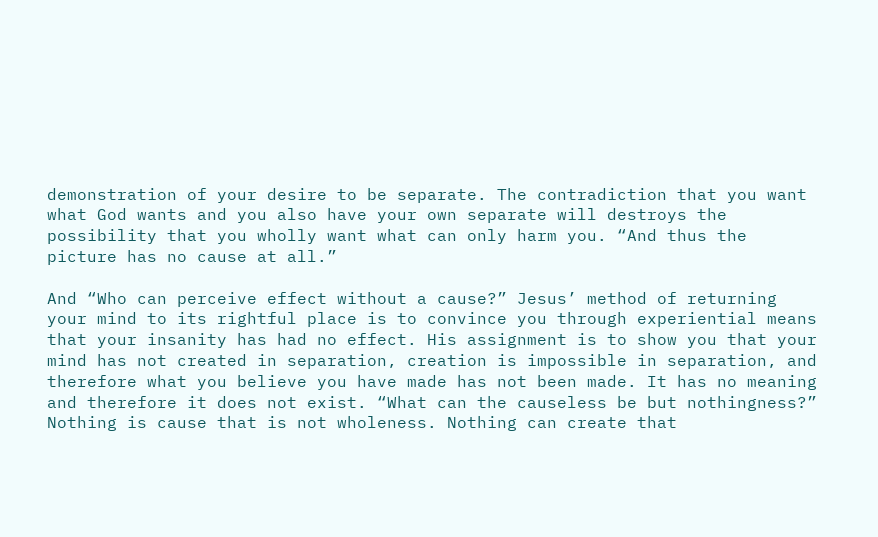demonstration of your desire to be separate. The contradiction that you want what God wants and you also have your own separate will destroys the possibility that you wholly want what can only harm you. “And thus the picture has no cause at all.”

And “Who can perceive effect without a cause?” Jesus’ method of returning your mind to its rightful place is to convince you through experiential means that your insanity has had no effect. His assignment is to show you that your mind has not created in separation, creation is impossible in separation, and therefore what you believe you have made has not been made. It has no meaning and therefore it does not exist. “What can the causeless be but nothingness?” Nothing is cause that is not wholeness. Nothing can create that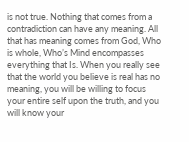is not true. Nothing that comes from a contradiction can have any meaning. All that has meaning comes from God, Who is whole, Who’s Mind encompasses everything that Is. When you really see that the world you believe is real has no meaning, you will be willing to focus your entire self upon the truth, and you will know your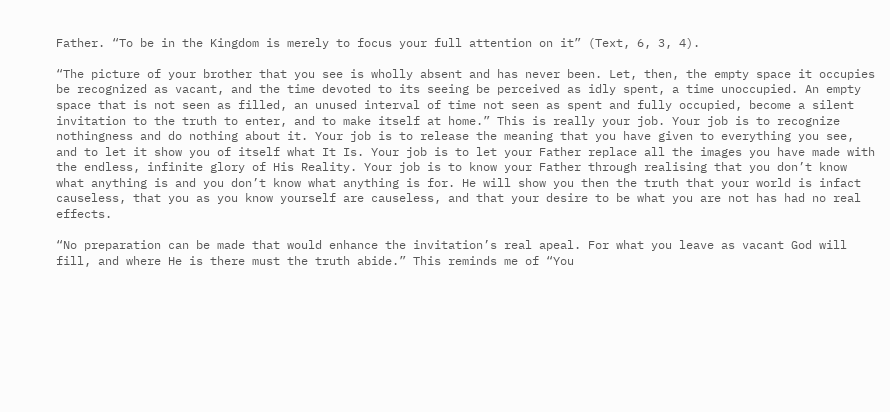Father. “To be in the Kingdom is merely to focus your full attention on it” (Text, 6, 3, 4).

“The picture of your brother that you see is wholly absent and has never been. Let, then, the empty space it occupies be recognized as vacant, and the time devoted to its seeing be perceived as idly spent, a time unoccupied. An empty space that is not seen as filled, an unused interval of time not seen as spent and fully occupied, become a silent invitation to the truth to enter, and to make itself at home.” This is really your job. Your job is to recognize nothingness and do nothing about it. Your job is to release the meaning that you have given to everything you see, and to let it show you of itself what It Is. Your job is to let your Father replace all the images you have made with the endless, infinite glory of His Reality. Your job is to know your Father through realising that you don’t know what anything is and you don’t know what anything is for. He will show you then the truth that your world is infact causeless, that you as you know yourself are causeless, and that your desire to be what you are not has had no real effects.

“No preparation can be made that would enhance the invitation’s real apeal. For what you leave as vacant God will fill, and where He is there must the truth abide.” This reminds me of “You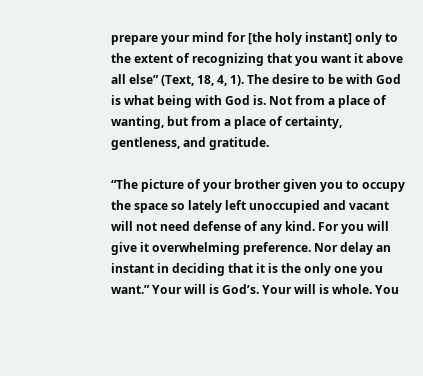prepare your mind for [the holy instant] only to the extent of recognizing that you want it above all else” (Text, 18, 4, 1). The desire to be with God is what being with God is. Not from a place of wanting, but from a place of certainty, gentleness, and gratitude.

“The picture of your brother given you to occupy the space so lately left unoccupied and vacant will not need defense of any kind. For you will give it overwhelming preference. Nor delay an instant in deciding that it is the only one you want.” Your will is God’s. Your will is whole. You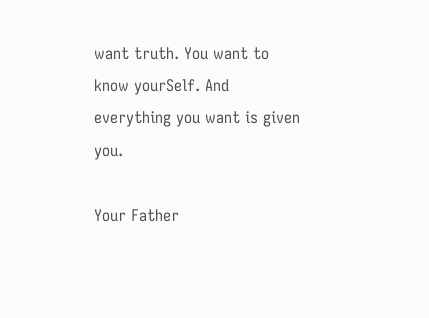want truth. You want to know yourSelf. And everything you want is given you.

Your Father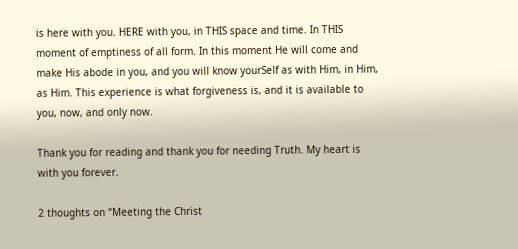is here with you. HERE with you, in THIS space and time. In THIS moment of emptiness of all form. In this moment He will come and make His abode in you, and you will know yourSelf as with Him, in Him, as Him. This experience is what forgiveness is, and it is available to you, now, and only now.

Thank you for reading and thank you for needing Truth. My heart is with you forever.

2 thoughts on “Meeting the Christ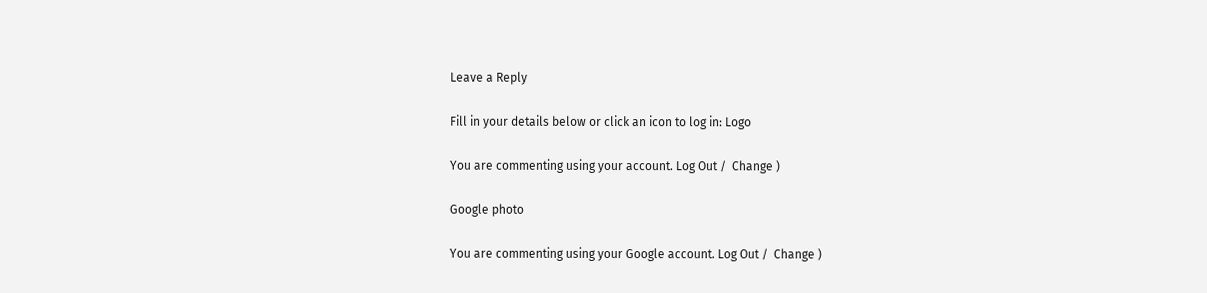Leave a Reply

Fill in your details below or click an icon to log in: Logo

You are commenting using your account. Log Out /  Change )

Google photo

You are commenting using your Google account. Log Out /  Change )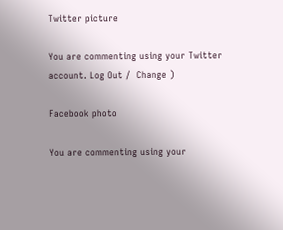Twitter picture

You are commenting using your Twitter account. Log Out /  Change )

Facebook photo

You are commenting using your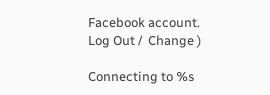Facebook account. Log Out /  Change )

Connecting to %s